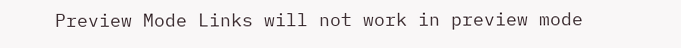Preview Mode Links will not work in preview mode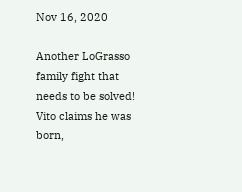Nov 16, 2020

Another LoGrasso family fight that needs to be solved! Vito claims he was born,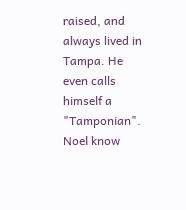raised, and always lived in Tampa. He even calls himself a "Tamponian". Noel know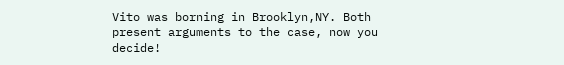Vito was borning in Brooklyn,NY. Both present arguments to the case, now you decide!